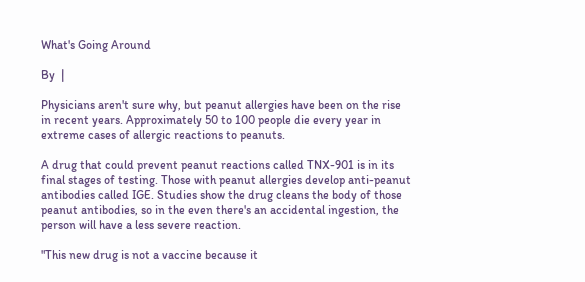What's Going Around

By  |

Physicians aren't sure why, but peanut allergies have been on the rise in recent years. Approximately 50 to 100 people die every year in extreme cases of allergic reactions to peanuts.

A drug that could prevent peanut reactions called TNX-901 is in its final stages of testing. Those with peanut allergies develop anti-peanut antibodies called IGE. Studies show the drug cleans the body of those peanut antibodies, so in the even there's an accidental ingestion, the person will have a less severe reaction.

"This new drug is not a vaccine because it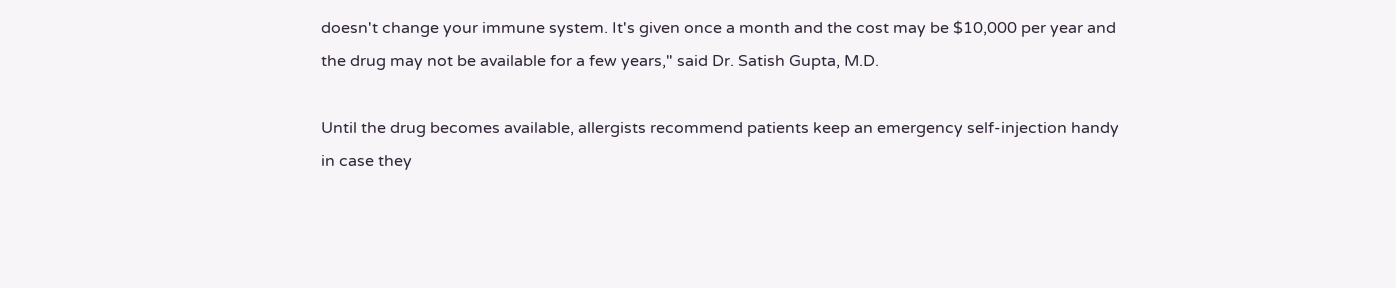doesn't change your immune system. It's given once a month and the cost may be $10,000 per year and the drug may not be available for a few years," said Dr. Satish Gupta, M.D.

Until the drug becomes available, allergists recommend patients keep an emergency self-injection handy in case they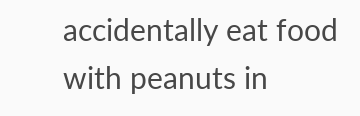accidentally eat food with peanuts in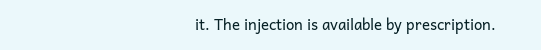it. The injection is available by prescription.